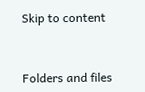Skip to content


Folders and files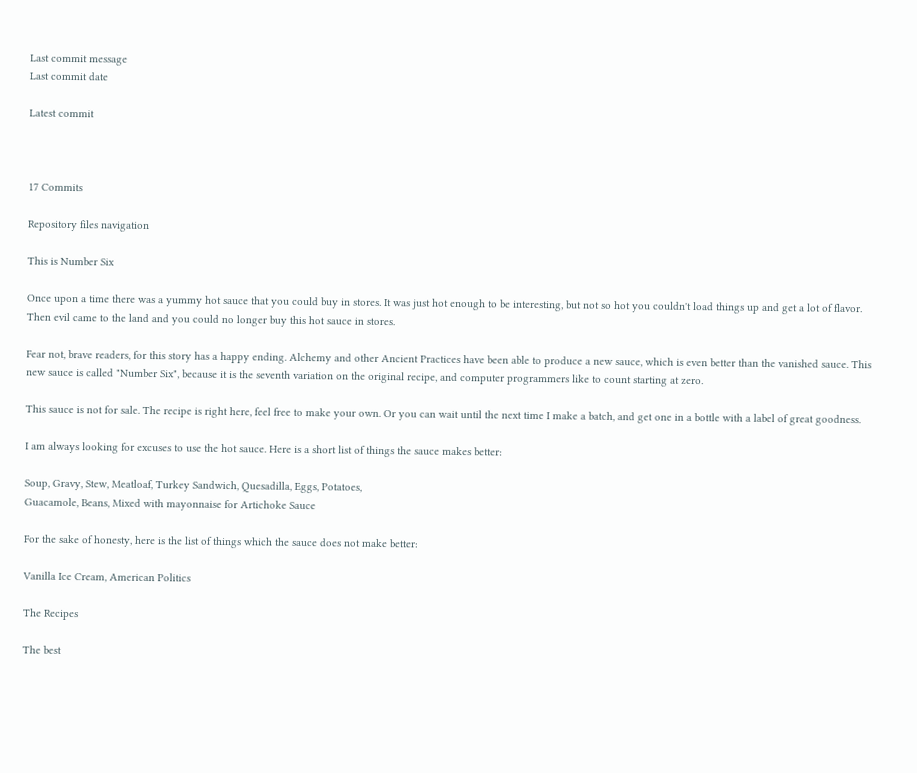Last commit message
Last commit date

Latest commit



17 Commits

Repository files navigation

This is Number Six

Once upon a time there was a yummy hot sauce that you could buy in stores. It was just hot enough to be interesting, but not so hot you couldn't load things up and get a lot of flavor. Then evil came to the land and you could no longer buy this hot sauce in stores.

Fear not, brave readers, for this story has a happy ending. Alchemy and other Ancient Practices have been able to produce a new sauce, which is even better than the vanished sauce. This new sauce is called "Number Six", because it is the seventh variation on the original recipe, and computer programmers like to count starting at zero.

This sauce is not for sale. The recipe is right here, feel free to make your own. Or you can wait until the next time I make a batch, and get one in a bottle with a label of great goodness.

I am always looking for excuses to use the hot sauce. Here is a short list of things the sauce makes better:

Soup, Gravy, Stew, Meatloaf, Turkey Sandwich, Quesadilla, Eggs, Potatoes,
Guacamole, Beans, Mixed with mayonnaise for Artichoke Sauce

For the sake of honesty, here is the list of things which the sauce does not make better:

Vanilla Ice Cream, American Politics

The Recipes

The best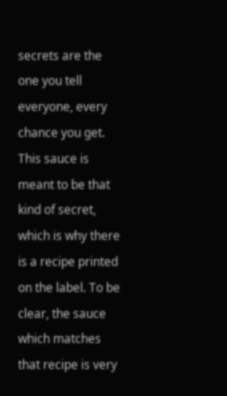secrets are the one you tell everyone, every chance you get. This sauce is meant to be that kind of secret, which is why there is a recipe printed on the label. To be clear, the sauce which matches that recipe is very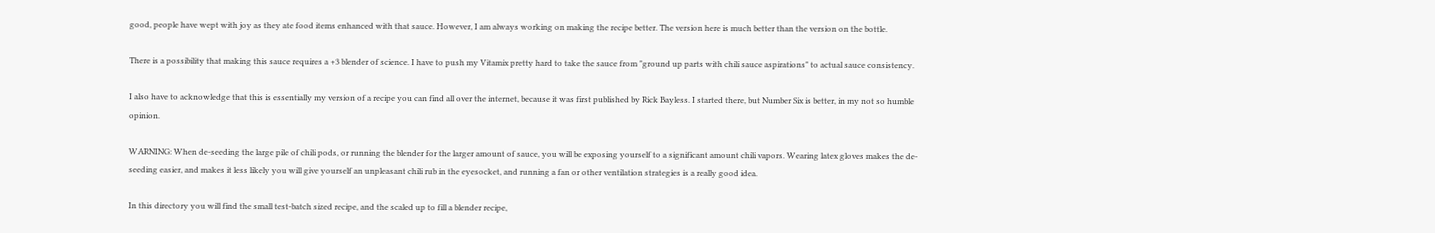good, people have wept with joy as they ate food items enhanced with that sauce. However, I am always working on making the recipe better. The version here is much better than the version on the bottle.

There is a possibility that making this sauce requires a +3 blender of science. I have to push my Vitamix pretty hard to take the sauce from "ground up parts with chili sauce aspirations" to actual sauce consistency.

I also have to acknowledge that this is essentially my version of a recipe you can find all over the internet, because it was first published by Rick Bayless. I started there, but Number Six is better, in my not so humble opinion.

WARNING: When de-seeding the large pile of chili pods, or running the blender for the larger amount of sauce, you will be exposing yourself to a significant amount chili vapors. Wearing latex gloves makes the de-seeding easier, and makes it less likely you will give yourself an unpleasant chili rub in the eyesocket, and running a fan or other ventilation strategies is a really good idea.

In this directory you will find the small test-batch sized recipe, and the scaled up to fill a blender recipe,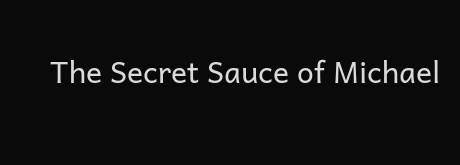The Secret Sauce of Michael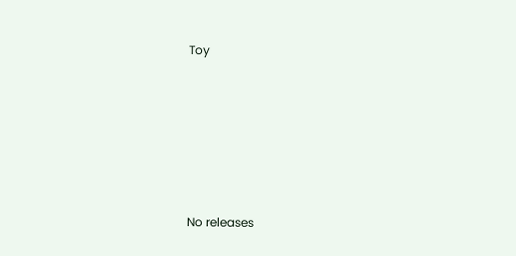Toy






No releases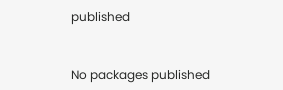published


No packages published